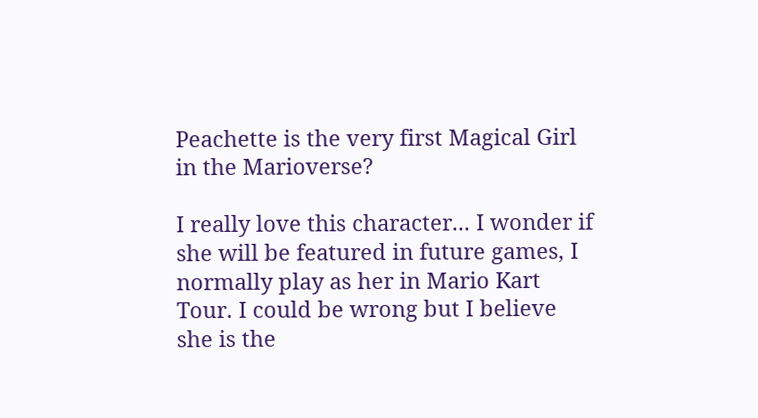Peachette is the very first Magical Girl in the Marioverse?

I really love this character... I wonder if she will be featured in future games, I normally play as her in Mario Kart Tour. I could be wrong but I believe she is the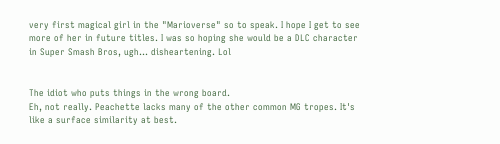very first magical girl in the "Marioverse" so to speak. I hope I get to see more of her in future titles. I was so hoping she would be a DLC character in Super Smash Bros, ugh... disheartening. Lol


The idiot who puts things in the wrong board.
Eh, not really. Peachette lacks many of the other common MG tropes. It's like a surface similarity at best.